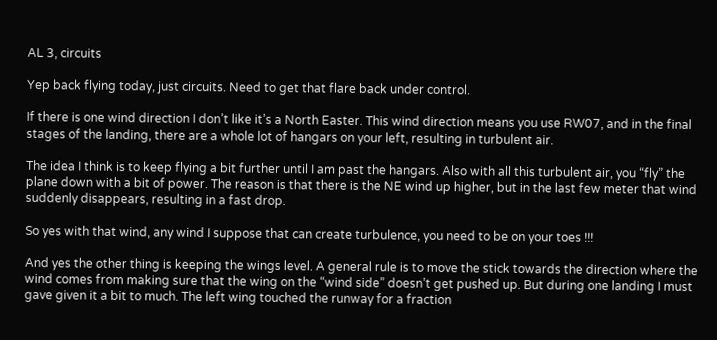AL 3, circuits

Yep back flying today, just circuits. Need to get that flare back under control.

If there is one wind direction I don’t like it’s a North Easter. This wind direction means you use RW07, and in the final stages of the landing, there are a whole lot of hangars on your left, resulting in turbulent air.

The idea I think is to keep flying a bit further until I am past the hangars. Also with all this turbulent air, you “fly” the plane down with a bit of power. The reason is that there is the NE wind up higher, but in the last few meter that wind suddenly disappears, resulting in a fast drop.

So yes with that wind, any wind I suppose that can create turbulence, you need to be on your toes !!!

And yes the other thing is keeping the wings level. A general rule is to move the stick towards the direction where the wind comes from making sure that the wing on the “wind side” doesn’t get pushed up. But during one landing I must gave given it a bit to much. The left wing touched the runway for a fraction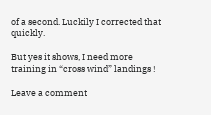of a second. Luckily I corrected that quickly.

But yes it shows, I need more training in “cross wind” landings !

Leave a comment